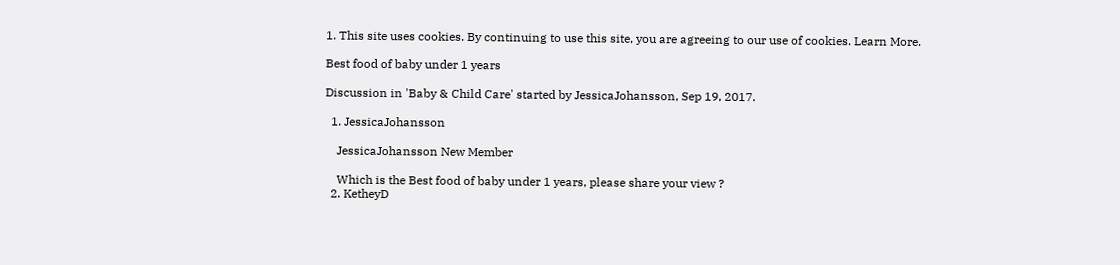1. This site uses cookies. By continuing to use this site, you are agreeing to our use of cookies. Learn More.

Best food of baby under 1 years

Discussion in 'Baby & Child Care' started by JessicaJohansson, Sep 19, 2017.

  1. JessicaJohansson

    JessicaJohansson New Member

    Which is the Best food of baby under 1 years, please share your view ?
  2. KetheyD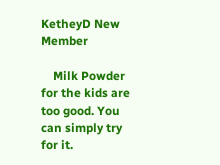KetheyD New Member

    Milk Powder for the kids are too good. You can simply try for it.